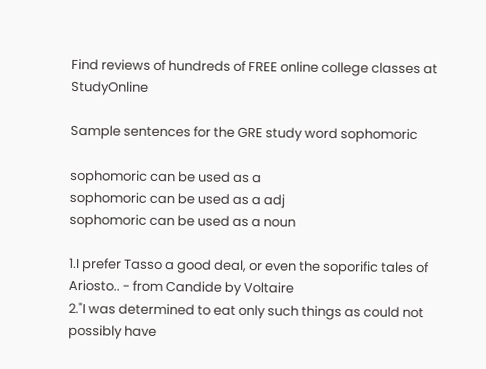Find reviews of hundreds of FREE online college classes at StudyOnline

Sample sentences for the GRE study word sophomoric

sophomoric can be used as a
sophomoric can be used as a adj
sophomoric can be used as a noun

1.I prefer Tasso a good deal, or even the soporific tales of Ariosto.. - from Candide by Voltaire
2."I was determined to eat only such things as could not possibly have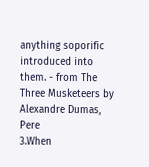anything soporific introduced into them. - from The Three Musketeers by Alexandre Dumas, Pere
3.When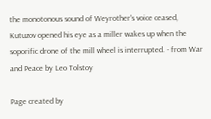the monotonous sound of Weyrother's voice ceased, Kutuzov opened his eye as a miller wakes up when the soporific drone of the mill wheel is interrupted. - from War and Peace by Leo Tolstoy

Page created by